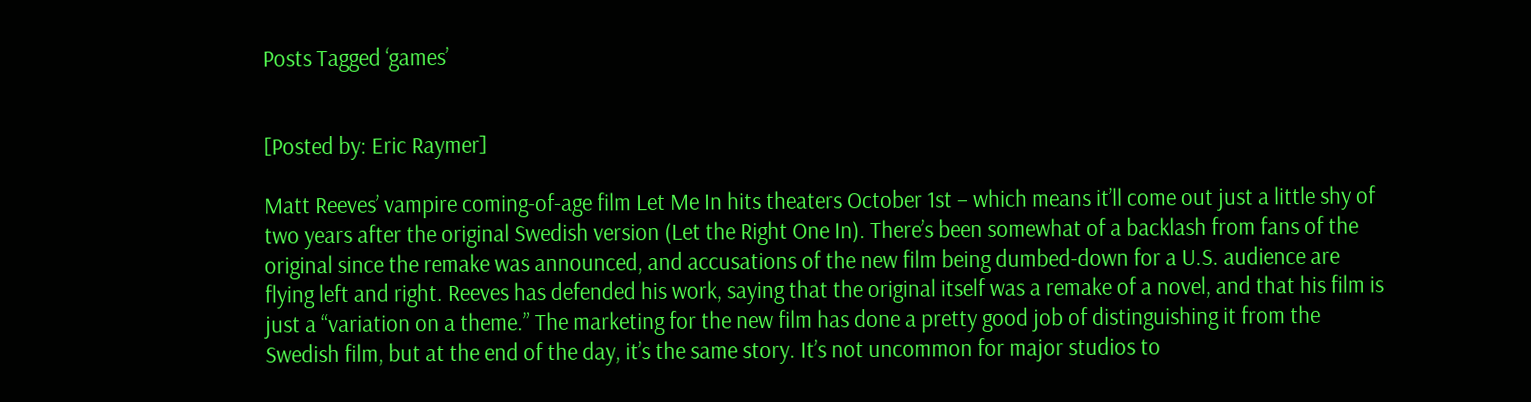Posts Tagged ‘games’


[Posted by: Eric Raymer]

Matt Reeves’ vampire coming-of-age film Let Me In hits theaters October 1st – which means it’ll come out just a little shy of two years after the original Swedish version (Let the Right One In). There’s been somewhat of a backlash from fans of the original since the remake was announced, and accusations of the new film being dumbed-down for a U.S. audience are flying left and right. Reeves has defended his work, saying that the original itself was a remake of a novel, and that his film is just a “variation on a theme.” The marketing for the new film has done a pretty good job of distinguishing it from the Swedish film, but at the end of the day, it’s the same story. It’s not uncommon for major studios to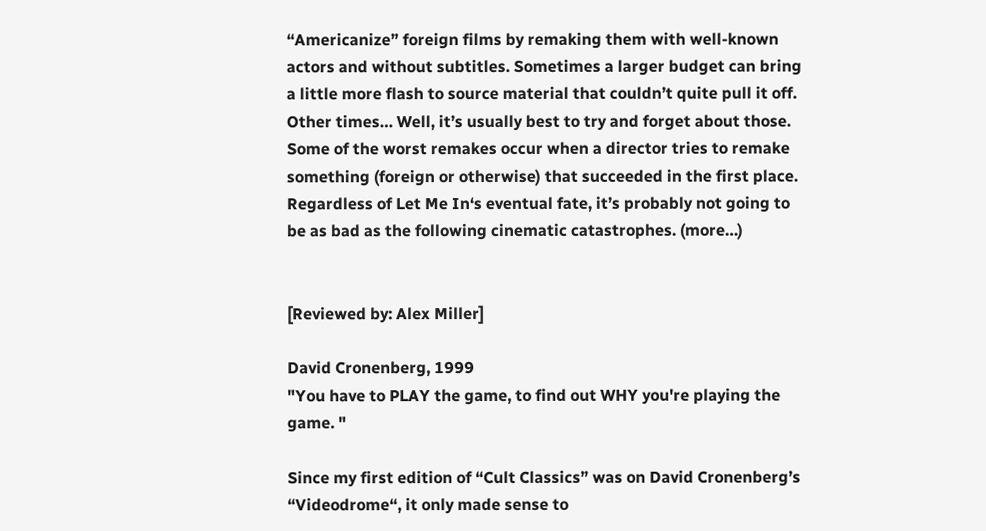“Americanize” foreign films by remaking them with well-known actors and without subtitles. Sometimes a larger budget can bring a little more flash to source material that couldn’t quite pull it off. Other times… Well, it’s usually best to try and forget about those. Some of the worst remakes occur when a director tries to remake something (foreign or otherwise) that succeeded in the first place. Regardless of Let Me In‘s eventual fate, it’s probably not going to be as bad as the following cinematic catastrophes. (more…)


[Reviewed by: Alex Miller]

David Cronenberg, 1999
"You have to PLAY the game, to find out WHY you're playing the game. "

Since my first edition of “Cult Classics” was on David Cronenberg’s “Videodrome“, it only made sense to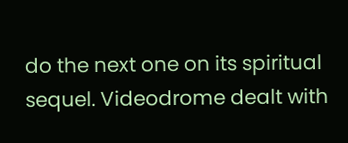do the next one on its spiritual sequel. Videodrome dealt with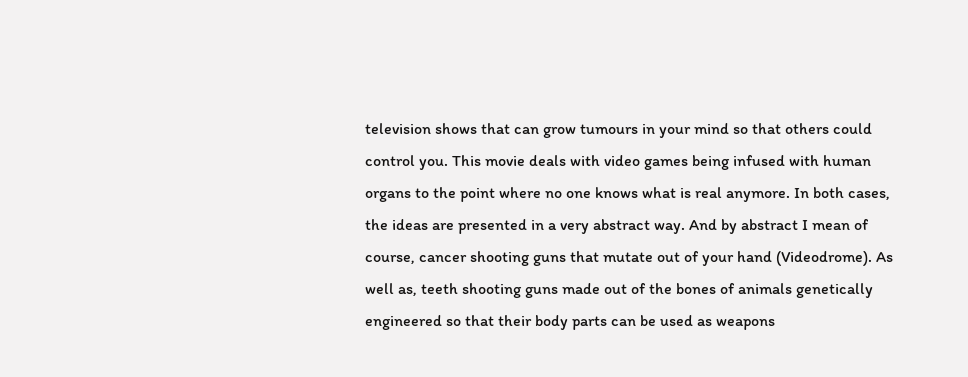television shows that can grow tumours in your mind so that others could control you. This movie deals with video games being infused with human organs to the point where no one knows what is real anymore. In both cases, the ideas are presented in a very abstract way. And by abstract I mean of course, cancer shooting guns that mutate out of your hand (Videodrome). As well as, teeth shooting guns made out of the bones of animals genetically engineered so that their body parts can be used as weapons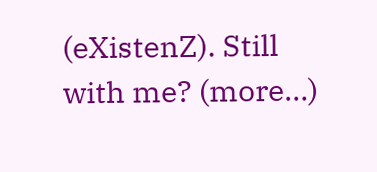(eXistenZ). Still with me? (more…)